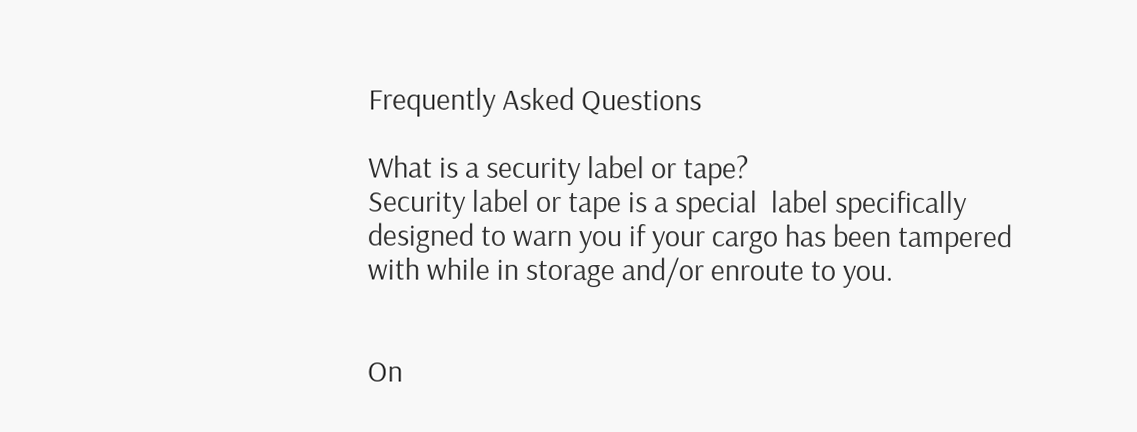Frequently Asked Questions

What is a security label or tape?
Security label or tape is a special  label specifically designed to warn you if your cargo has been tampered with while in storage and/or enroute to you.


On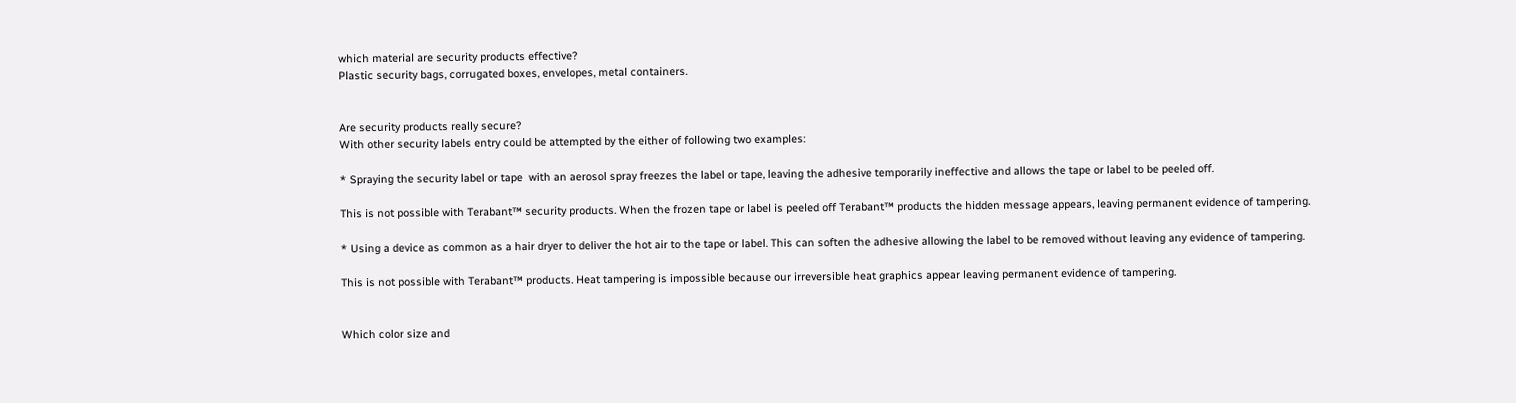which material are security products effective?
Plastic security bags, corrugated boxes, envelopes, metal containers.


Are security products really secure?
With other security labels entry could be attempted by the either of following two examples:

* Spraying the security label or tape  with an aerosol spray freezes the label or tape, leaving the adhesive temporarily ineffective and allows the tape or label to be peeled off.

This is not possible with Terabant™ security products. When the frozen tape or label is peeled off Terabant™ products the hidden message appears, leaving permanent evidence of tampering.

* Using a device as common as a hair dryer to deliver the hot air to the tape or label. This can soften the adhesive allowing the label to be removed without leaving any evidence of tampering.

This is not possible with Terabant™ products. Heat tampering is impossible because our irreversible heat graphics appear leaving permanent evidence of tampering.


Which color size and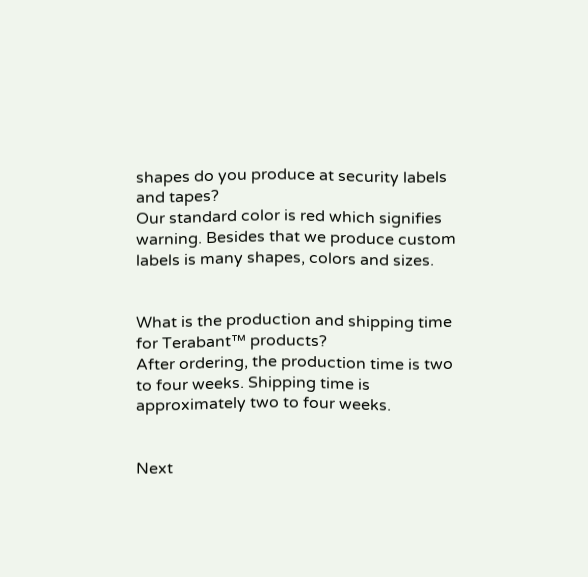shapes do you produce at security labels and tapes?
Our standard color is red which signifies warning. Besides that we produce custom labels is many shapes, colors and sizes.


What is the production and shipping time for Terabant™ products?
After ordering, the production time is two to four weeks. Shipping time is approximately two to four weeks.


Next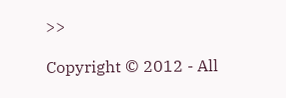>>

Copyright © 2012 - All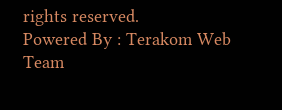rights reserved.
Powered By : Terakom Web Team